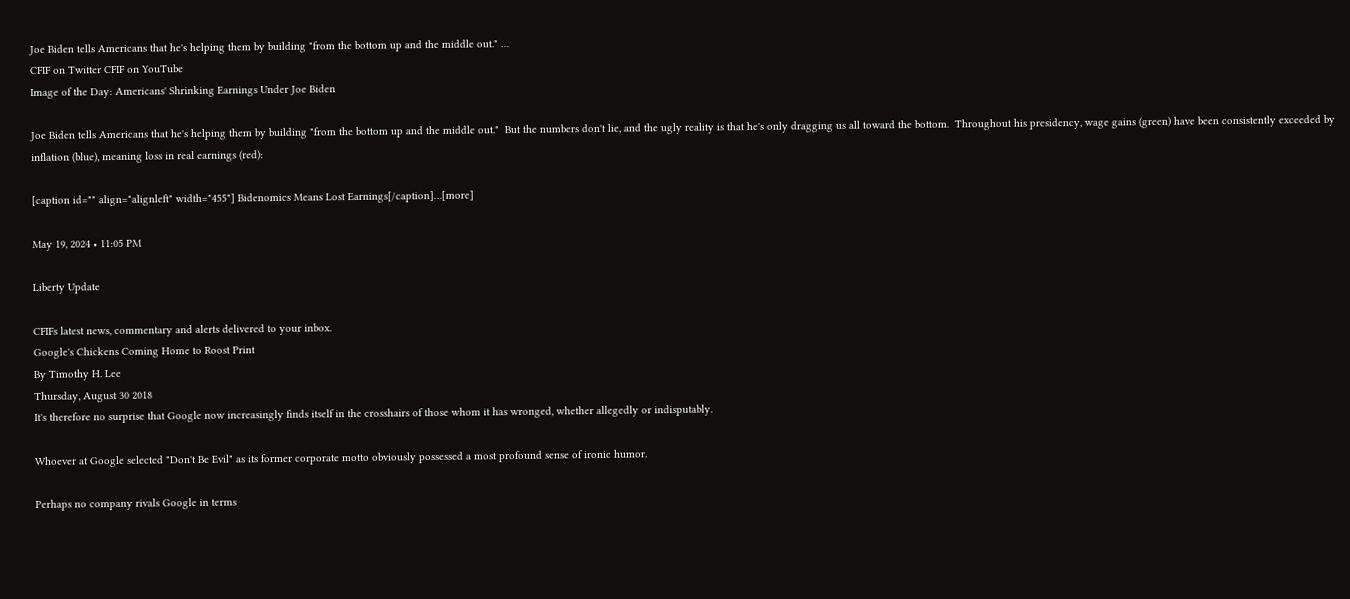Joe Biden tells Americans that he's helping them by building "from the bottom up and the middle out." …
CFIF on Twitter CFIF on YouTube
Image of the Day: Americans' Shrinking Earnings Under Joe Biden

Joe Biden tells Americans that he's helping them by building "from the bottom up and the middle out."  But the numbers don't lie, and the ugly reality is that he's only dragging us all toward the bottom.  Throughout his presidency, wage gains (green) have been consistently exceeded by inflation (blue), meaning loss in real earnings (red):

[caption id="" align="alignleft" width="455"] Bidenomics Means Lost Earnings[/caption]…[more]

May 19, 2024 • 11:05 PM

Liberty Update

CFIFs latest news, commentary and alerts delivered to your inbox.
Google's Chickens Coming Home to Roost Print
By Timothy H. Lee
Thursday, August 30 2018
It's therefore no surprise that Google now increasingly finds itself in the crosshairs of those whom it has wronged, whether allegedly or indisputably.

Whoever at Google selected "Don't Be Evil" as its former corporate motto obviously possessed a most profound sense of ironic humor.

Perhaps no company rivals Google in terms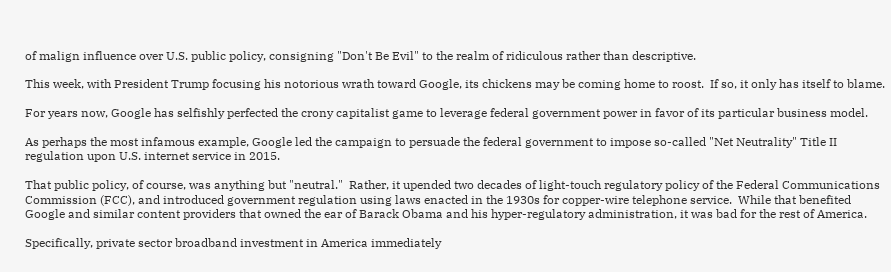of malign influence over U.S. public policy, consigning "Don't Be Evil" to the realm of ridiculous rather than descriptive.

This week, with President Trump focusing his notorious wrath toward Google, its chickens may be coming home to roost.  If so, it only has itself to blame.

For years now, Google has selfishly perfected the crony capitalist game to leverage federal government power in favor of its particular business model.

As perhaps the most infamous example, Google led the campaign to persuade the federal government to impose so-called "Net Neutrality" Title II regulation upon U.S. internet service in 2015.

That public policy, of course, was anything but "neutral."  Rather, it upended two decades of light-touch regulatory policy of the Federal Communications Commission (FCC), and introduced government regulation using laws enacted in the 1930s for copper-wire telephone service.  While that benefited Google and similar content providers that owned the ear of Barack Obama and his hyper-regulatory administration, it was bad for the rest of America.

Specifically, private sector broadband investment in America immediately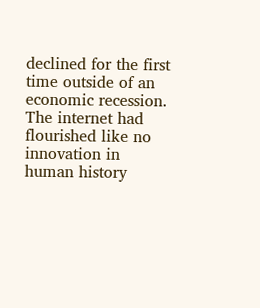declined for the first time outside of an economic recession.  The internet had flourished like no innovation in human history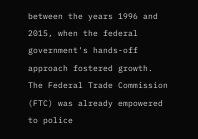between the years 1996 and 2015, when the federal government's hands-off approach fostered growth.  The Federal Trade Commission (FTC) was already empowered to police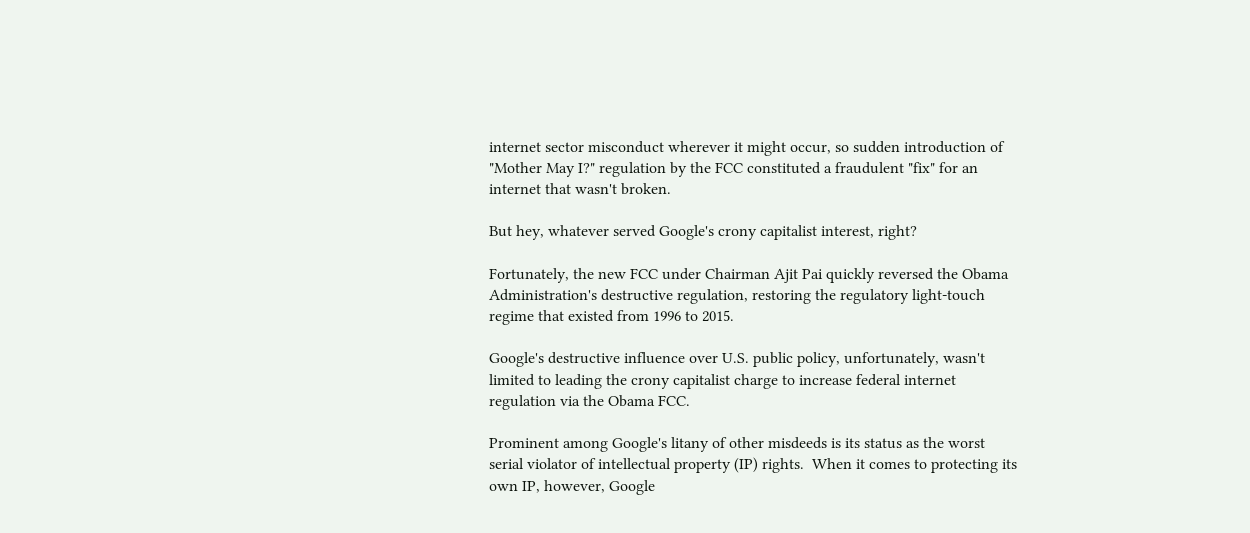internet sector misconduct wherever it might occur, so sudden introduction of "Mother May I?" regulation by the FCC constituted a fraudulent "fix" for an internet that wasn't broken.

But hey, whatever served Google's crony capitalist interest, right?

Fortunately, the new FCC under Chairman Ajit Pai quickly reversed the Obama Administration's destructive regulation, restoring the regulatory light-touch regime that existed from 1996 to 2015.

Google's destructive influence over U.S. public policy, unfortunately, wasn't limited to leading the crony capitalist charge to increase federal internet regulation via the Obama FCC.

Prominent among Google's litany of other misdeeds is its status as the worst serial violator of intellectual property (IP) rights.  When it comes to protecting its own IP, however, Google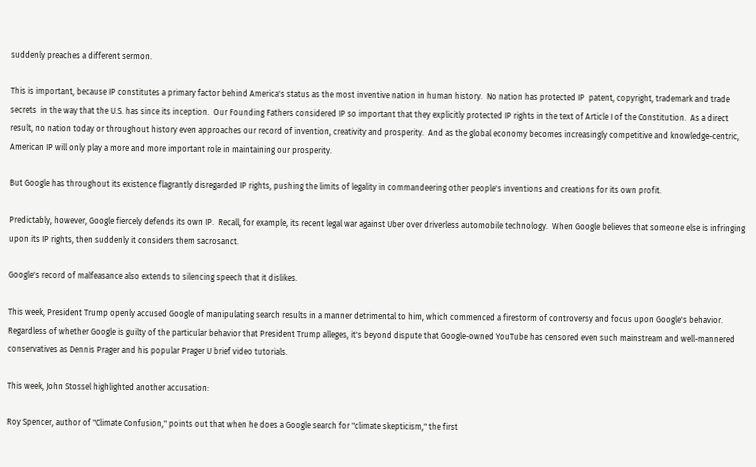suddenly preaches a different sermon.

This is important, because IP constitutes a primary factor behind America's status as the most inventive nation in human history.  No nation has protected IP  patent, copyright, trademark and trade secrets  in the way that the U.S. has since its inception.  Our Founding Fathers considered IP so important that they explicitly protected IP rights in the text of Article I of the Constitution.  As a direct result, no nation today or throughout history even approaches our record of invention, creativity and prosperity.  And as the global economy becomes increasingly competitive and knowledge-centric, American IP will only play a more and more important role in maintaining our prosperity.

But Google has throughout its existence flagrantly disregarded IP rights, pushing the limits of legality in commandeering other people's inventions and creations for its own profit.

Predictably, however, Google fiercely defends its own IP.  Recall, for example, its recent legal war against Uber over driverless automobile technology.  When Google believes that someone else is infringing upon its IP rights, then suddenly it considers them sacrosanct.

Google's record of malfeasance also extends to silencing speech that it dislikes.

This week, President Trump openly accused Google of manipulating search results in a manner detrimental to him, which commenced a firestorm of controversy and focus upon Google's behavior.  Regardless of whether Google is guilty of the particular behavior that President Trump alleges, it's beyond dispute that Google-owned YouTube has censored even such mainstream and well-mannered conservatives as Dennis Prager and his popular Prager U brief video tutorials.

This week, John Stossel highlighted another accusation:

Roy Spencer, author of "Climate Confusion," points out that when he does a Google search for "climate skepticism," the first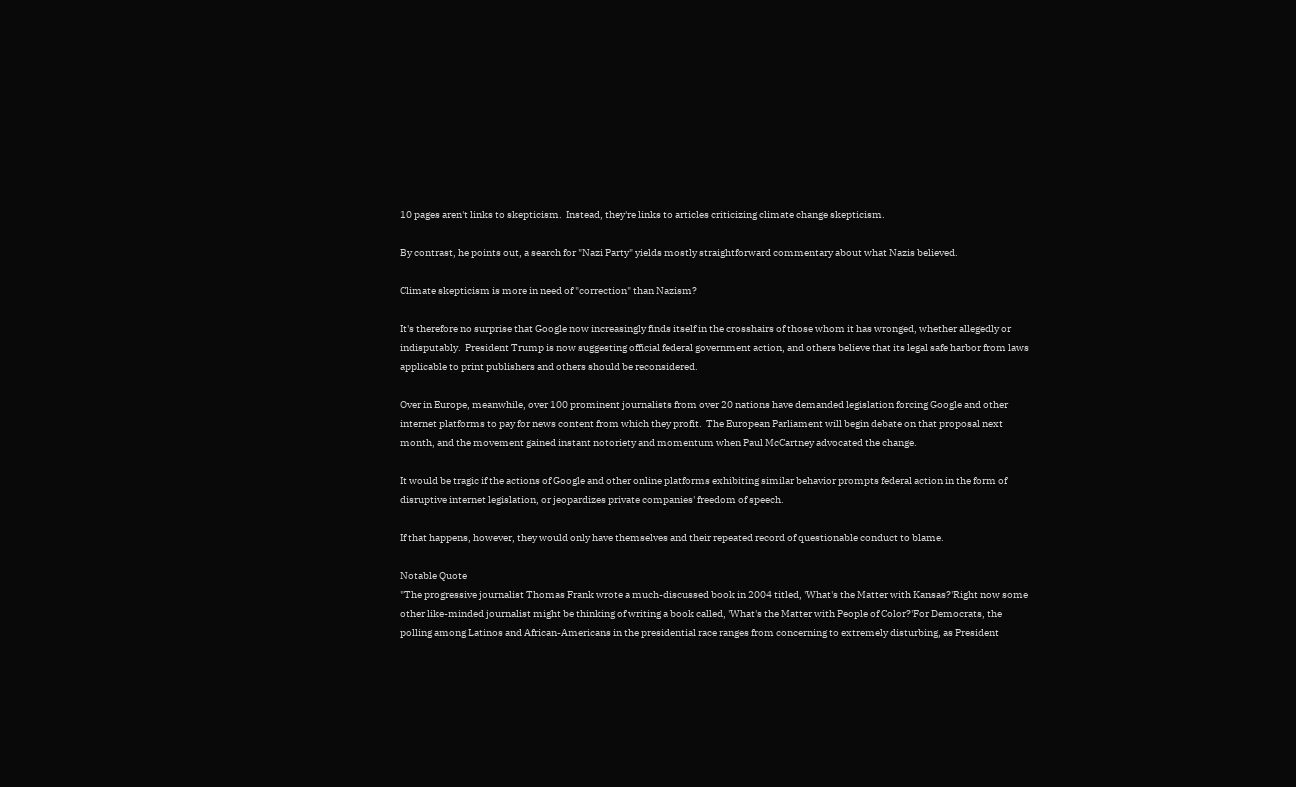10 pages aren't links to skepticism.  Instead, they're links to articles criticizing climate change skepticism.

By contrast, he points out, a search for "Nazi Party" yields mostly straightforward commentary about what Nazis believed.

Climate skepticism is more in need of "correction" than Nazism?

It's therefore no surprise that Google now increasingly finds itself in the crosshairs of those whom it has wronged, whether allegedly or indisputably.  President Trump is now suggesting official federal government action, and others believe that its legal safe harbor from laws applicable to print publishers and others should be reconsidered.

Over in Europe, meanwhile, over 100 prominent journalists from over 20 nations have demanded legislation forcing Google and other internet platforms to pay for news content from which they profit.  The European Parliament will begin debate on that proposal next month, and the movement gained instant notoriety and momentum when Paul McCartney advocated the change.

It would be tragic if the actions of Google and other online platforms exhibiting similar behavior prompts federal action in the form of disruptive internet legislation, or jeopardizes private companies' freedom of speech.

If that happens, however, they would only have themselves and their repeated record of questionable conduct to blame.

Notable Quote
"The progressive journalist Thomas Frank wrote a much-discussed book in 2004 titled, 'What's the Matter with Kansas?'Right now some other like-minded journalist might be thinking of writing a book called, 'What's the Matter with People of Color?'For Democrats, the polling among Latinos and African-Americans in the presidential race ranges from concerning to extremely disturbing, as President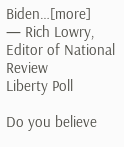Biden…[more]
— Rich Lowry, Editor of National Review
Liberty Poll

Do you believe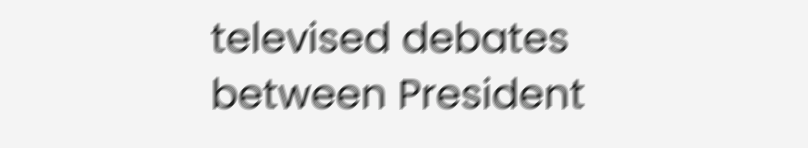televised debates between President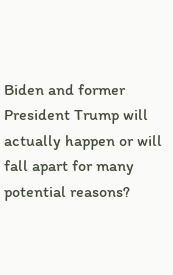Biden and former President Trump will actually happen or will fall apart for many potential reasons?